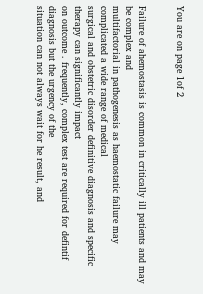You are on page 1of 2


Failure of ahemostasis is common in critically ill patients and may be complex and
multifactorial in pathogenesis as haemostatic failure may complicated a wide range of medical
surgical and obstetric disorder definitive diagnosis and specific therapy can significantly impact
on outcome . frequently, complex test are required for defintif diagnosis but the urgency of the
situation can not always wait for he result, and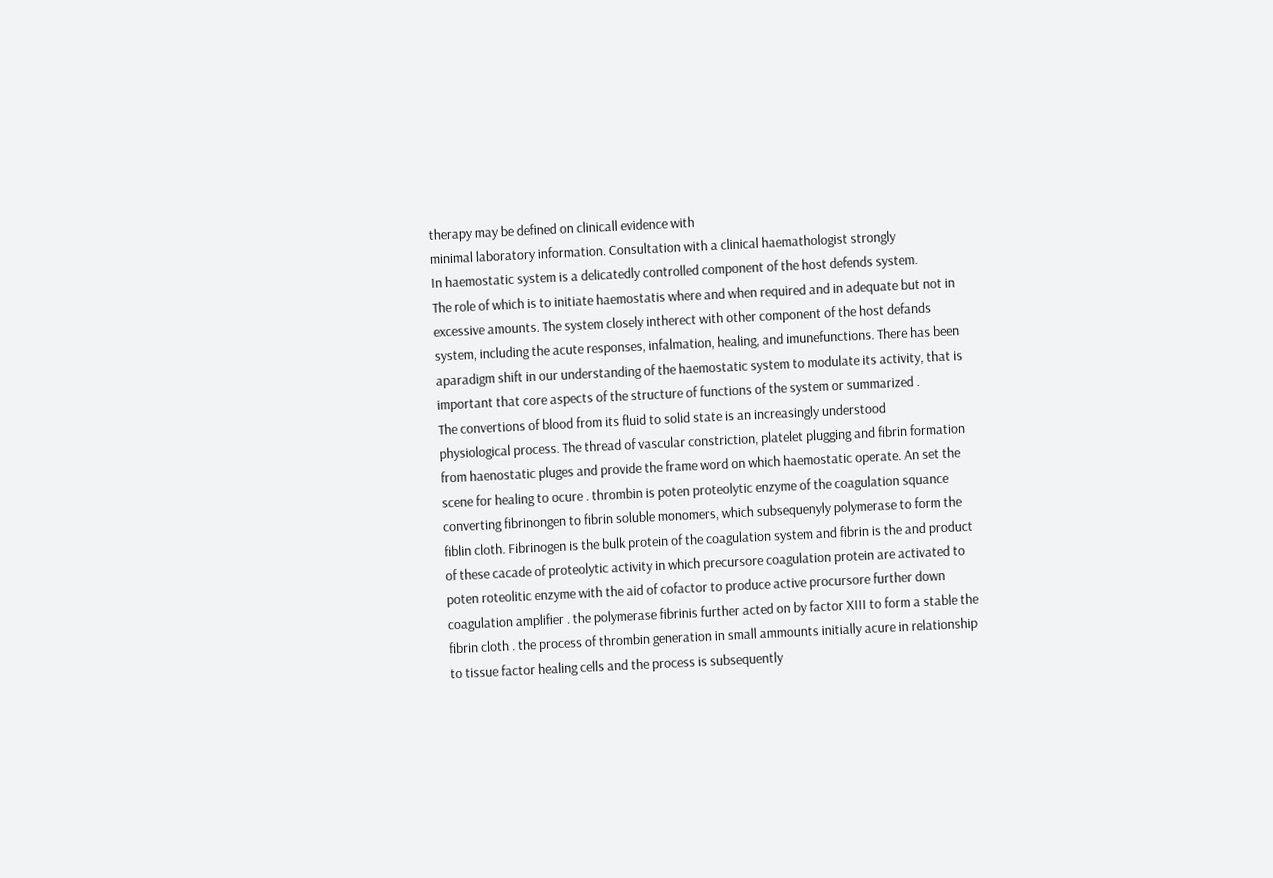therapy may be defined on clinicall evidence with
minimal laboratory information. Consultation with a clinical haemathologist strongly
In haemostatic system is a delicatedly controlled component of the host defends system.
The role of which is to initiate haemostatis where and when required and in adequate but not in
excessive amounts. The system closely intherect with other component of the host defands
system, including the acute responses, infalmation, healing, and imunefunctions. There has been
aparadigm shift in our understanding of the haemostatic system to modulate its activity, that is
important that core aspects of the structure of functions of the system or summarized .
The convertions of blood from its fluid to solid state is an increasingly understood
physiological process. The thread of vascular constriction, platelet plugging and fibrin formation
from haenostatic pluges and provide the frame word on which haemostatic operate. An set the
scene for healing to ocure . thrombin is poten proteolytic enzyme of the coagulation squance
converting fibrinongen to fibrin soluble monomers, which subsequenyly polymerase to form the
fiblin cloth. Fibrinogen is the bulk protein of the coagulation system and fibrin is the and product
of these cacade of proteolytic activity in which precursore coagulation protein are activated to
poten roteolitic enzyme with the aid of cofactor to produce active procursore further down
coagulation amplifier . the polymerase fibrinis further acted on by factor XIII to form a stable the
fibrin cloth . the process of thrombin generation in small ammounts initially acure in relationship
to tissue factor healing cells and the process is subsequently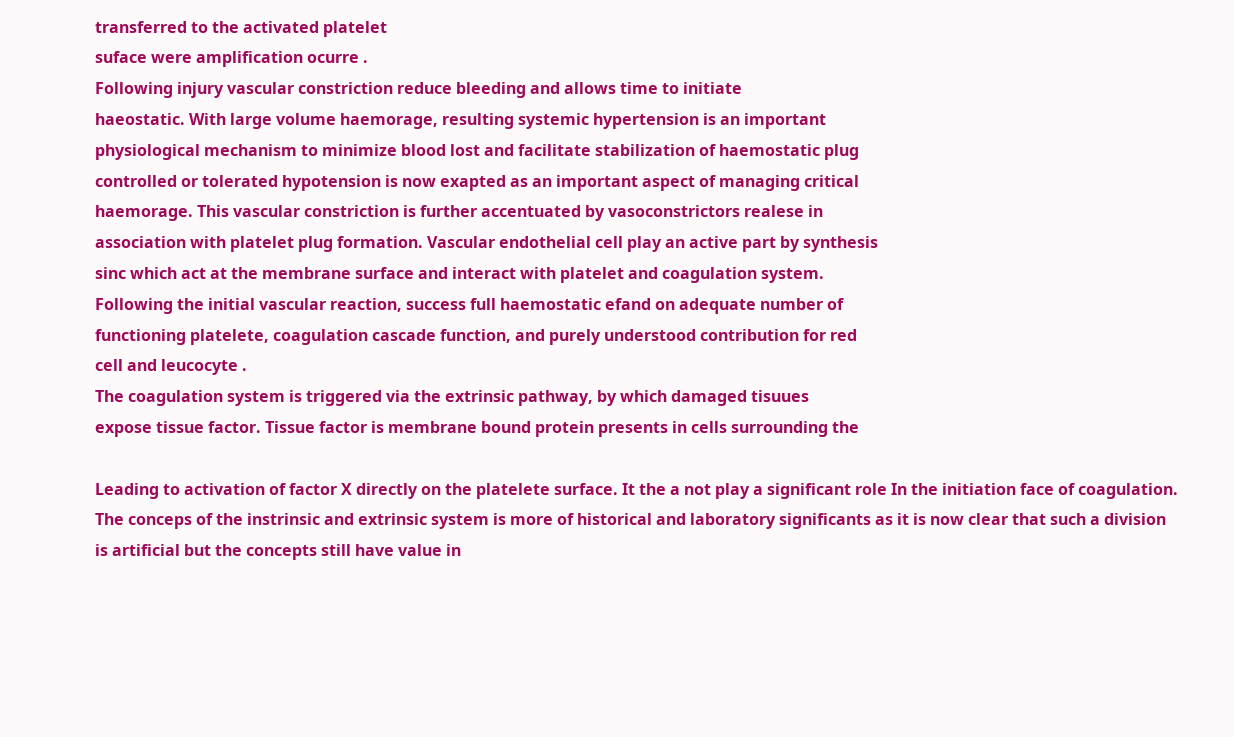transferred to the activated platelet
suface were amplification ocurre .
Following injury vascular constriction reduce bleeding and allows time to initiate
haeostatic. With large volume haemorage, resulting systemic hypertension is an important
physiological mechanism to minimize blood lost and facilitate stabilization of haemostatic plug
controlled or tolerated hypotension is now exapted as an important aspect of managing critical
haemorage. This vascular constriction is further accentuated by vasoconstrictors realese in
association with platelet plug formation. Vascular endothelial cell play an active part by synthesis
sinc which act at the membrane surface and interact with platelet and coagulation system.
Following the initial vascular reaction, success full haemostatic efand on adequate number of
functioning platelete, coagulation cascade function, and purely understood contribution for red
cell and leucocyte .
The coagulation system is triggered via the extrinsic pathway, by which damaged tisuues
expose tissue factor. Tissue factor is membrane bound protein presents in cells surrounding the

Leading to activation of factor X directly on the platelete surface. It the a not play a significant role In the initiation face of coagulation. The conceps of the instrinsic and extrinsic system is more of historical and laboratory significants as it is now clear that such a division is artificial but the concepts still have value in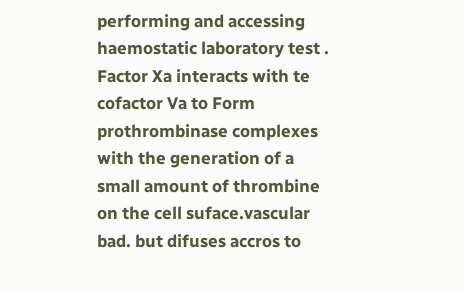performing and accessing haemostatic laboratory test . Factor Xa interacts with te cofactor Va to Form prothrombinase complexes with the generation of a small amount of thrombine on the cell suface.vascular bad. but difuses accros to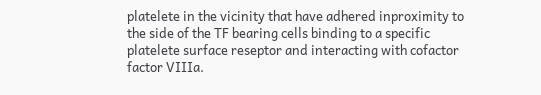platelete in the vicinity that have adhered inproximity to the side of the TF bearing cells binding to a specific platelete surface reseptor and interacting with cofactor factor VIIIa.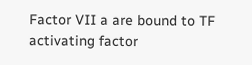Factor VII a are bound to TF activating factor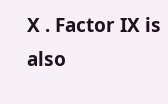X . Factor IX is also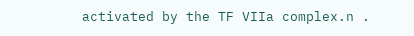activated by the TF VIIa complex.n .